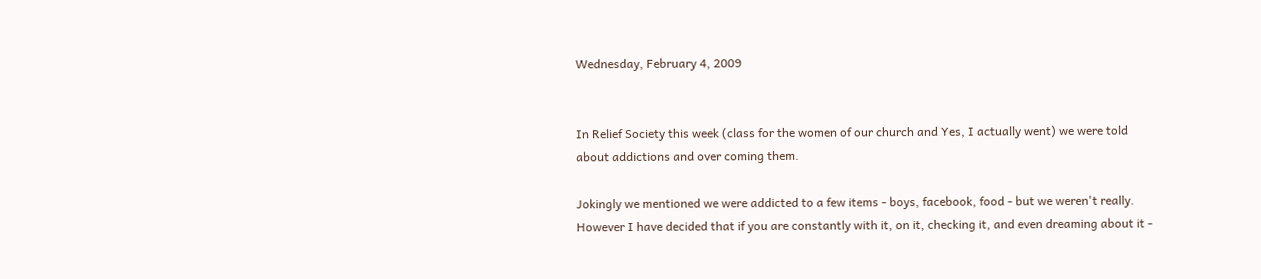Wednesday, February 4, 2009


In Relief Society this week (class for the women of our church and Yes, I actually went) we were told about addictions and over coming them.

Jokingly we mentioned we were addicted to a few items - boys, facebook, food - but we weren't really. However I have decided that if you are constantly with it, on it, checking it, and even dreaming about it -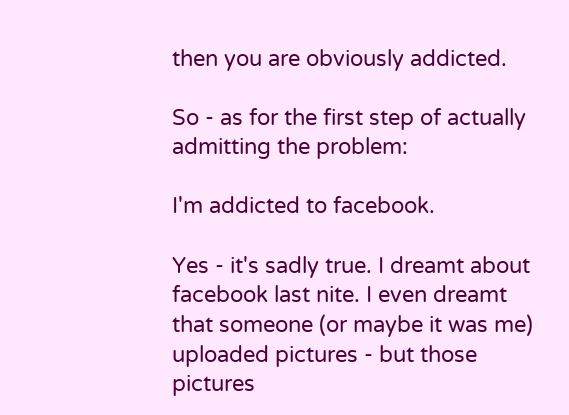then you are obviously addicted.

So - as for the first step of actually admitting the problem:

I'm addicted to facebook.

Yes - it's sadly true. I dreamt about facebook last nite. I even dreamt that someone (or maybe it was me) uploaded pictures - but those pictures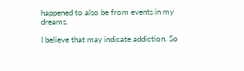happened to also be from events in my dreams.

I believe that may indicate addiction. So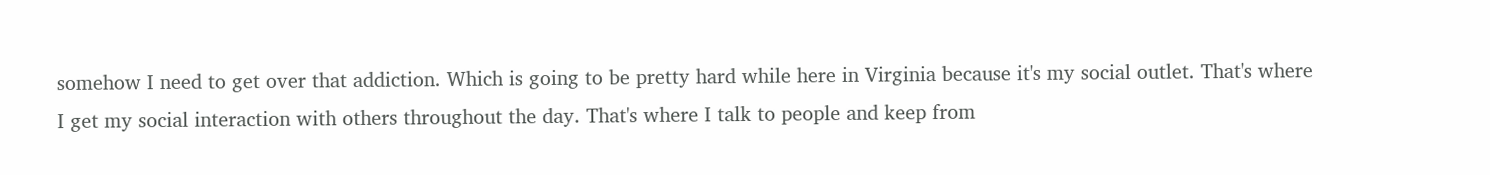somehow I need to get over that addiction. Which is going to be pretty hard while here in Virginia because it's my social outlet. That's where I get my social interaction with others throughout the day. That's where I talk to people and keep from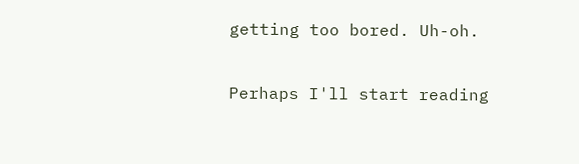getting too bored. Uh-oh.

Perhaps I'll start reading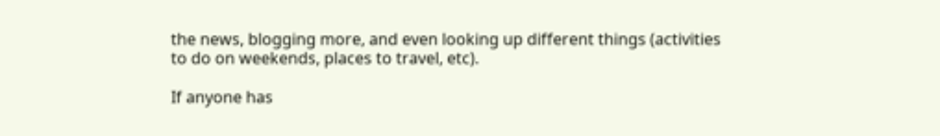the news, blogging more, and even looking up different things (activities to do on weekends, places to travel, etc).

If anyone has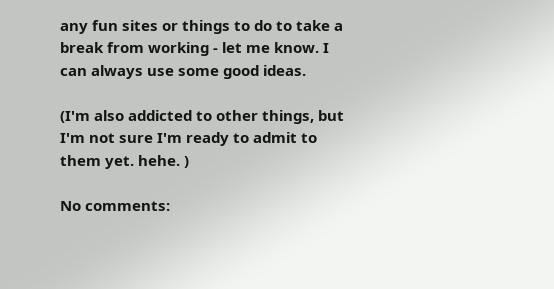any fun sites or things to do to take a break from working - let me know. I can always use some good ideas.

(I'm also addicted to other things, but I'm not sure I'm ready to admit to them yet. hehe. )

No comments: